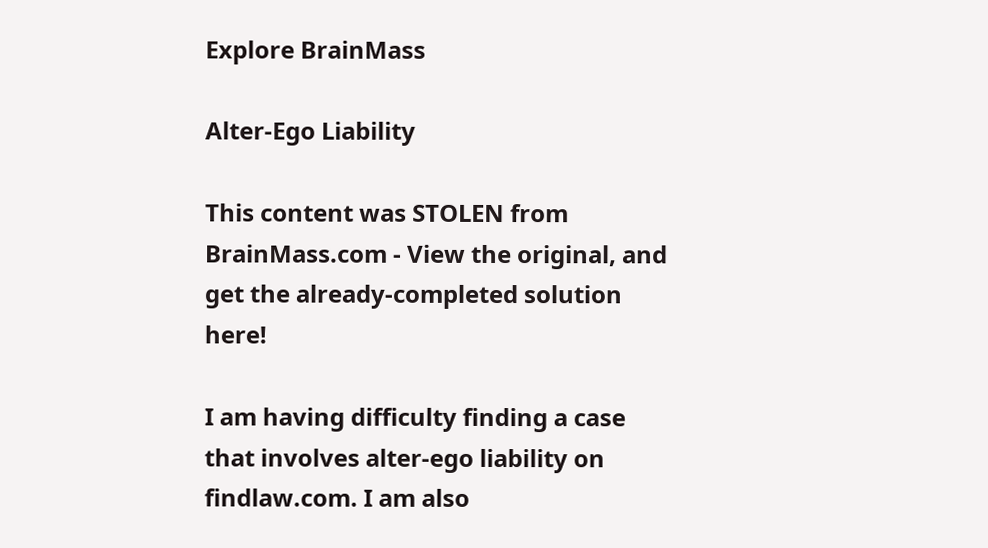Explore BrainMass

Alter-Ego Liability

This content was STOLEN from BrainMass.com - View the original, and get the already-completed solution here!

I am having difficulty finding a case that involves alter-ego liability on findlaw.com. I am also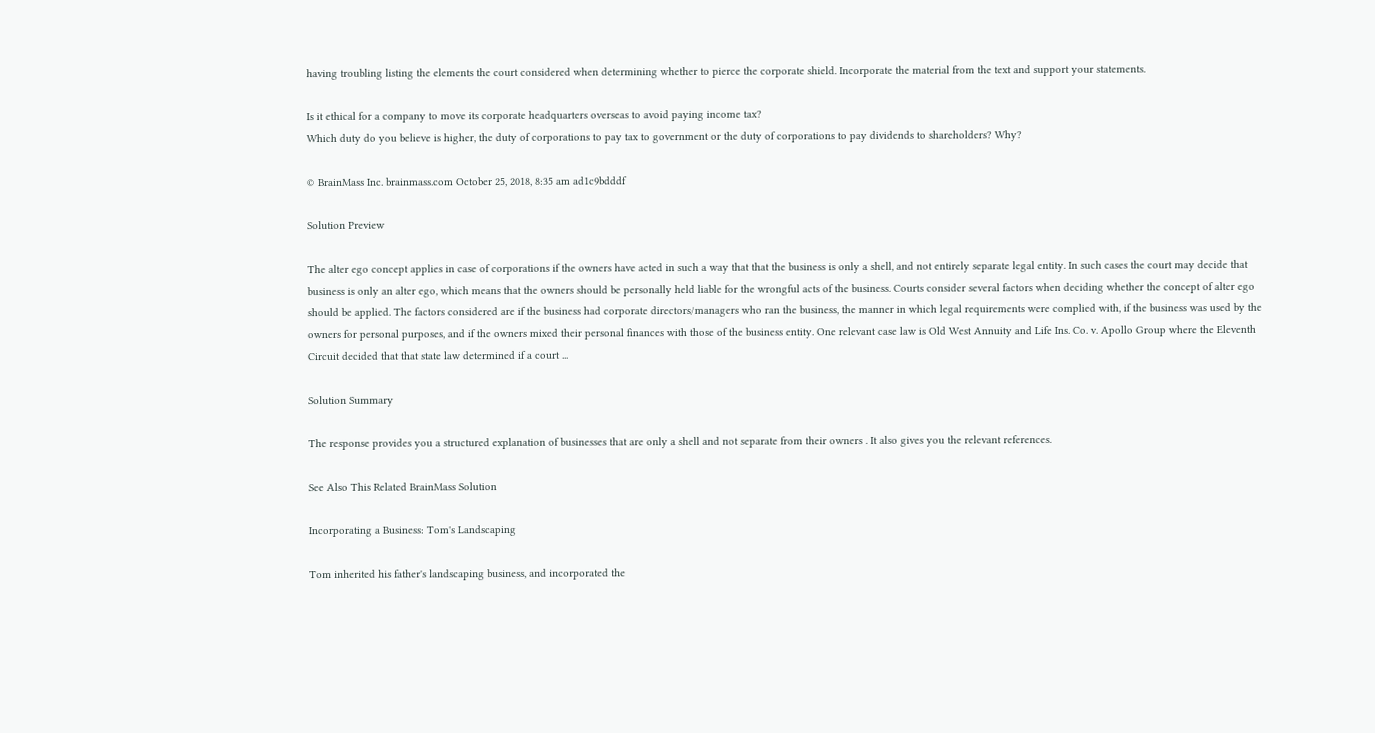having troubling listing the elements the court considered when determining whether to pierce the corporate shield. Incorporate the material from the text and support your statements.

Is it ethical for a company to move its corporate headquarters overseas to avoid paying income tax?
Which duty do you believe is higher, the duty of corporations to pay tax to government or the duty of corporations to pay dividends to shareholders? Why?

© BrainMass Inc. brainmass.com October 25, 2018, 8:35 am ad1c9bdddf

Solution Preview

The alter ego concept applies in case of corporations if the owners have acted in such a way that that the business is only a shell, and not entirely separate legal entity. In such cases the court may decide that business is only an alter ego, which means that the owners should be personally held liable for the wrongful acts of the business. Courts consider several factors when deciding whether the concept of alter ego should be applied. The factors considered are if the business had corporate directors/managers who ran the business, the manner in which legal requirements were complied with, if the business was used by the owners for personal purposes, and if the owners mixed their personal finances with those of the business entity. One relevant case law is Old West Annuity and Life Ins. Co. v. Apollo Group where the Eleventh Circuit decided that that state law determined if a court ...

Solution Summary

The response provides you a structured explanation of businesses that are only a shell and not separate from their owners . It also gives you the relevant references.

See Also This Related BrainMass Solution

Incorporating a Business: Tom's Landscaping

Tom inherited his father's landscaping business, and incorporated the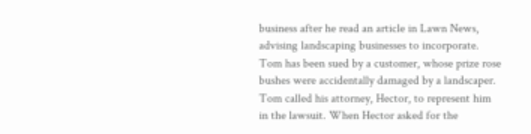business after he read an article in Lawn News, advising landscaping businesses to incorporate. Tom has been sued by a customer, whose prize rose bushes were accidentally damaged by a landscaper. Tom called his attorney, Hector, to represent him in the lawsuit. When Hector asked for the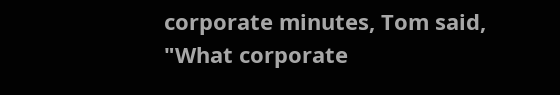corporate minutes, Tom said, "What corporate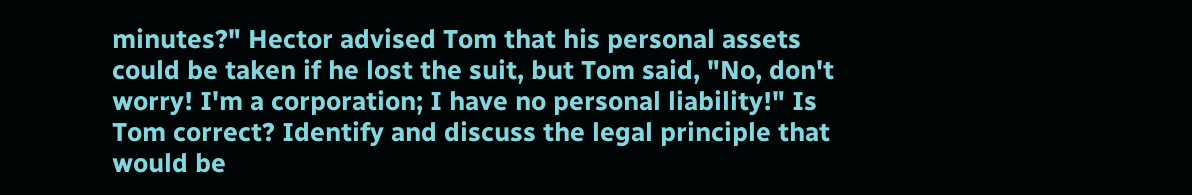minutes?" Hector advised Tom that his personal assets could be taken if he lost the suit, but Tom said, "No, don't worry! I'm a corporation; I have no personal liability!" Is Tom correct? Identify and discuss the legal principle that would be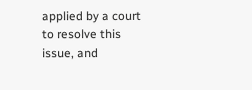applied by a court to resolve this issue, and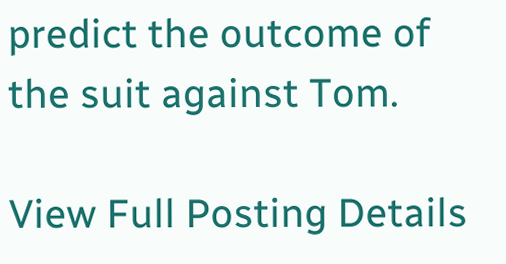predict the outcome of the suit against Tom.

View Full Posting Details